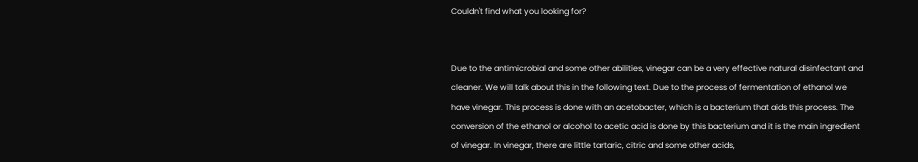Couldn't find what you looking for?


Due to the antimicrobial and some other abilities, vinegar can be a very effective natural disinfectant and cleaner. We will talk about this in the following text. Due to the process of fermentation of ethanol we have vinegar. This process is done with an acetobacter, which is a bacterium that aids this process. The conversion of the ethanol or alcohol to acetic acid is done by this bacterium and it is the main ingredient of vinegar. In vinegar, there are little tartaric, citric and some other acids,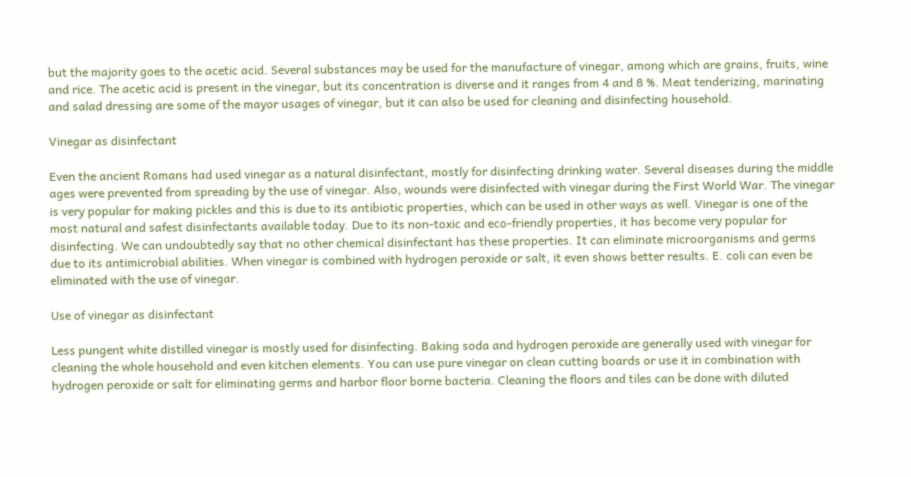but the majority goes to the acetic acid. Several substances may be used for the manufacture of vinegar, among which are grains, fruits, wine and rice. The acetic acid is present in the vinegar, but its concentration is diverse and it ranges from 4 and 8 %. Meat tenderizing, marinating and salad dressing are some of the mayor usages of vinegar, but it can also be used for cleaning and disinfecting household.

Vinegar as disinfectant

Even the ancient Romans had used vinegar as a natural disinfectant, mostly for disinfecting drinking water. Several diseases during the middle ages were prevented from spreading by the use of vinegar. Also, wounds were disinfected with vinegar during the First World War. The vinegar is very popular for making pickles and this is due to its antibiotic properties, which can be used in other ways as well. Vinegar is one of the most natural and safest disinfectants available today. Due to its non-toxic and eco-friendly properties, it has become very popular for disinfecting. We can undoubtedly say that no other chemical disinfectant has these properties. It can eliminate microorganisms and germs due to its antimicrobial abilities. When vinegar is combined with hydrogen peroxide or salt, it even shows better results. E. coli can even be eliminated with the use of vinegar.

Use of vinegar as disinfectant

Less pungent white distilled vinegar is mostly used for disinfecting. Baking soda and hydrogen peroxide are generally used with vinegar for cleaning the whole household and even kitchen elements. You can use pure vinegar on clean cutting boards or use it in combination with hydrogen peroxide or salt for eliminating germs and harbor floor borne bacteria. Cleaning the floors and tiles can be done with diluted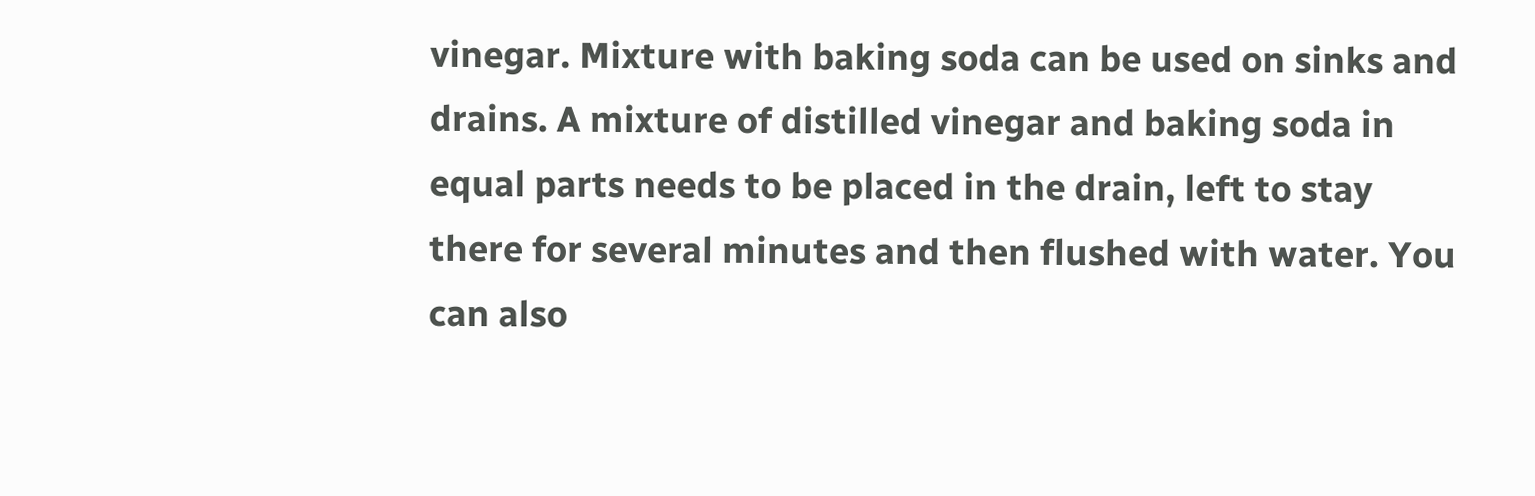vinegar. Mixture with baking soda can be used on sinks and drains. A mixture of distilled vinegar and baking soda in equal parts needs to be placed in the drain, left to stay there for several minutes and then flushed with water. You can also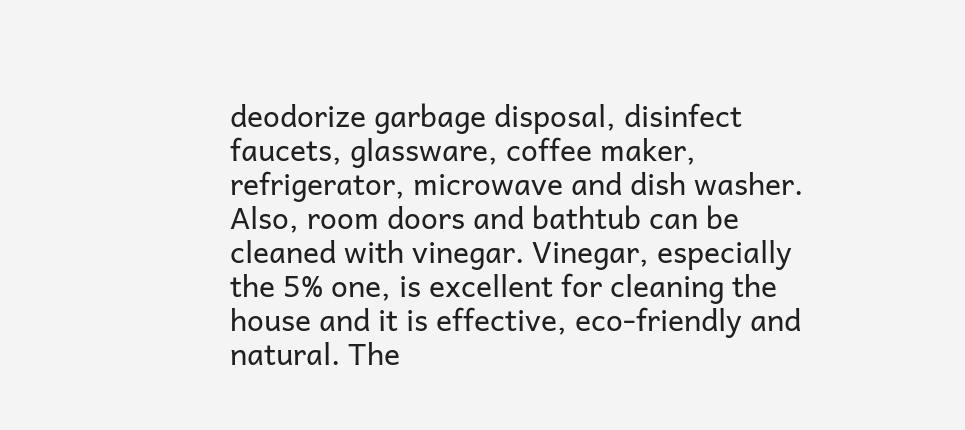deodorize garbage disposal, disinfect faucets, glassware, coffee maker, refrigerator, microwave and dish washer. Also, room doors and bathtub can be cleaned with vinegar. Vinegar, especially the 5% one, is excellent for cleaning the house and it is effective, eco-friendly and natural. The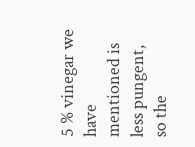5 % vinegar we have mentioned is less pungent, so the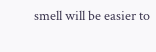smell will be easier to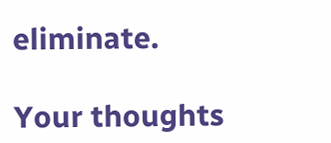eliminate.

Your thoughts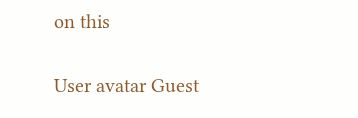on this

User avatar Guest